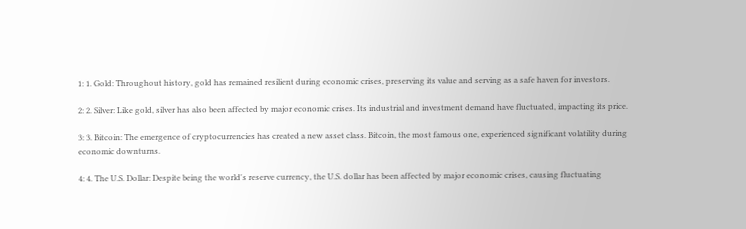1: 1. Gold: Throughout history, gold has remained resilient during economic crises, preserving its value and serving as a safe haven for investors.

2: 2. Silver: Like gold, silver has also been affected by major economic crises. Its industrial and investment demand have fluctuated, impacting its price.

3: 3. Bitcoin: The emergence of cryptocurrencies has created a new asset class. Bitcoin, the most famous one, experienced significant volatility during economic downturns.

4: 4. The U.S. Dollar: Despite being the world's reserve currency, the U.S. dollar has been affected by major economic crises, causing fluctuating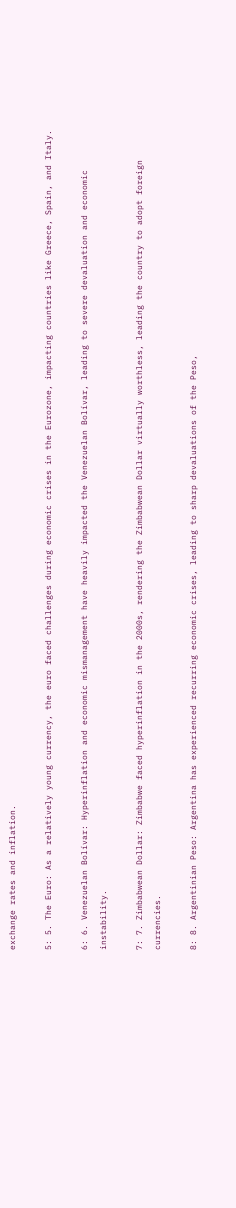exchange rates and inflation.

5: 5. The Euro: As a relatively young currency, the euro faced challenges during economic crises in the Eurozone, impacting countries like Greece, Spain, and Italy.

6: 6. Venezuelan Bolívar: Hyperinflation and economic mismanagement have heavily impacted the Venezuelan Bolívar, leading to severe devaluation and economic instability.

7: 7. Zimbabwean Dollar: Zimbabwe faced hyperinflation in the 2000s, rendering the Zimbabwean Dollar virtually worthless, leading the country to adopt foreign currencies.

8: 8. Argentinian Peso: Argentina has experienced recurring economic crises, leading to sharp devaluations of the Peso,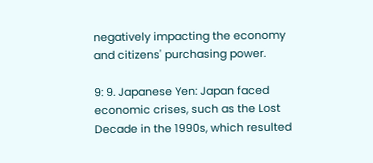negatively impacting the economy and citizens' purchasing power.

9: 9. Japanese Yen: Japan faced economic crises, such as the Lost Decade in the 1990s, which resulted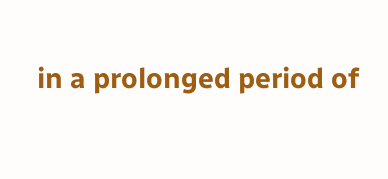in a prolonged period of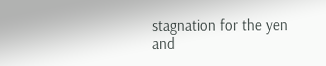stagnation for the yen and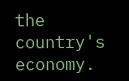the country's economy.